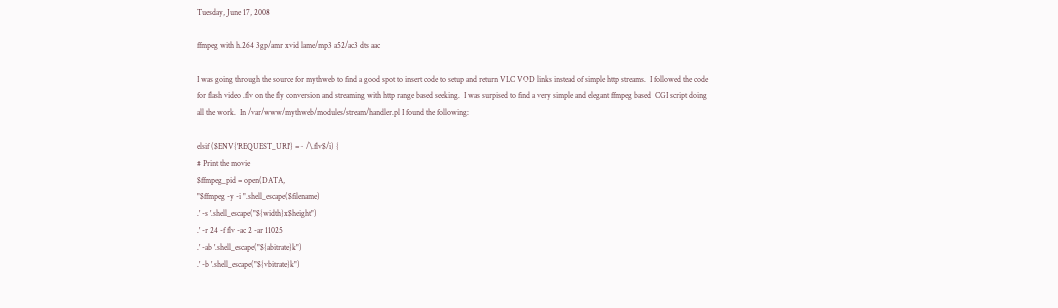Tuesday, June 17, 2008

ffmpeg with h.264 3gp/amr xvid lame/mp3 a52/ac3 dts aac

I was going through the source for mythweb to find a good spot to insert code to setup and return VLC VOD links instead of simple http streams.  I followed the code for flash video .flv on the fly conversion and streaming with http range based seeking.  I was surpised to find a very simple and elegant ffmpeg based  CGI script doing all the work.  In /var/www/mythweb/modules/stream/handler.pl I found the following:

elsif ($ENV{'REQUEST_URI'} =~ /\.flv$/i) {
# Print the movie
$ffmpeg_pid = open(DATA,
"$ffmpeg -y -i ".shell_escape($filename)
.' -s '.shell_escape("${width}x$height")
.' -r 24 -f flv -ac 2 -ar 11025
.' -ab '.shell_escape("${abitrate}k")
.' -b '.shell_escape("${vbitrate}k")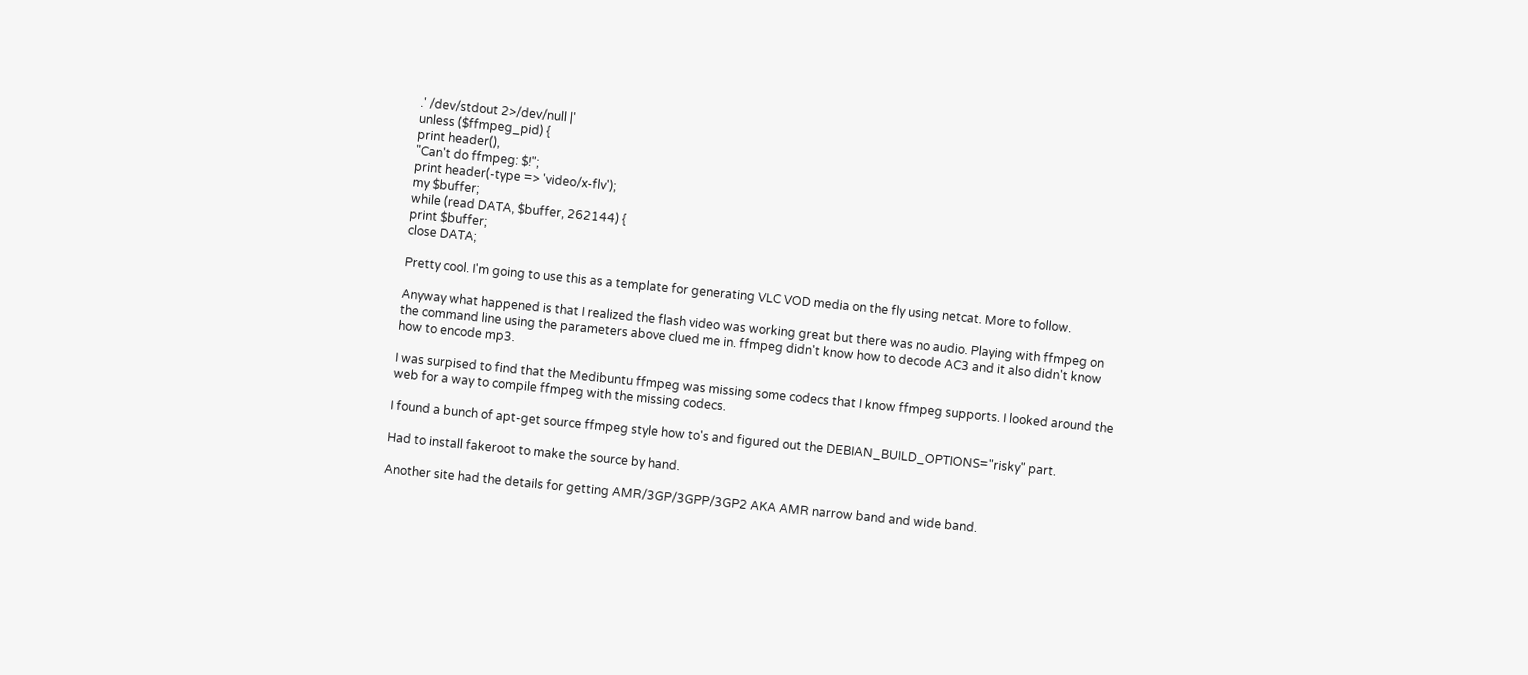.' /dev/stdout 2>/dev/null |'
unless ($ffmpeg_pid) {
print header(),
"Can't do ffmpeg: $!";
print header(-type => 'video/x-flv');
my $buffer;
while (read DATA, $buffer, 262144) {
print $buffer;
close DATA;

Pretty cool. I'm going to use this as a template for generating VLC VOD media on the fly using netcat. More to follow.

Anyway what happened is that I realized the flash video was working great but there was no audio. Playing with ffmpeg on the command line using the parameters above clued me in. ffmpeg didn't know how to decode AC3 and it also didn't know how to encode mp3.

I was surpised to find that the Medibuntu ffmpeg was missing some codecs that I know ffmpeg supports. I looked around the web for a way to compile ffmpeg with the missing codecs.

I found a bunch of apt-get source ffmpeg style how to's and figured out the DEBIAN_BUILD_OPTIONS="risky" part.

Had to install fakeroot to make the source by hand.

Another site had the details for getting AMR/3GP/3GPP/3GP2 AKA AMR narrow band and wide band.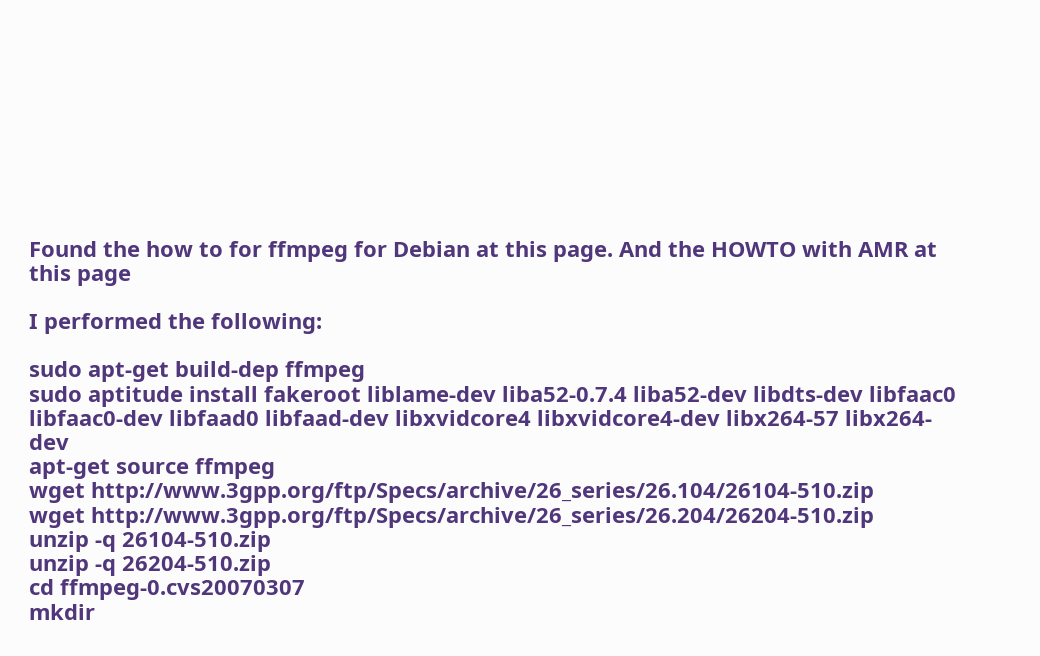Found the how to for ffmpeg for Debian at this page. And the HOWTO with AMR at this page

I performed the following:

sudo apt-get build-dep ffmpeg
sudo aptitude install fakeroot liblame-dev liba52-0.7.4 liba52-dev libdts-dev libfaac0 libfaac0-dev libfaad0 libfaad-dev libxvidcore4 libxvidcore4-dev libx264-57 libx264-dev
apt-get source ffmpeg
wget http://www.3gpp.org/ftp/Specs/archive/26_series/26.104/26104-510.zip
wget http://www.3gpp.org/ftp/Specs/archive/26_series/26.204/26204-510.zip
unzip -q 26104-510.zip
unzip -q 26204-510.zip
cd ffmpeg-0.cvs20070307
mkdir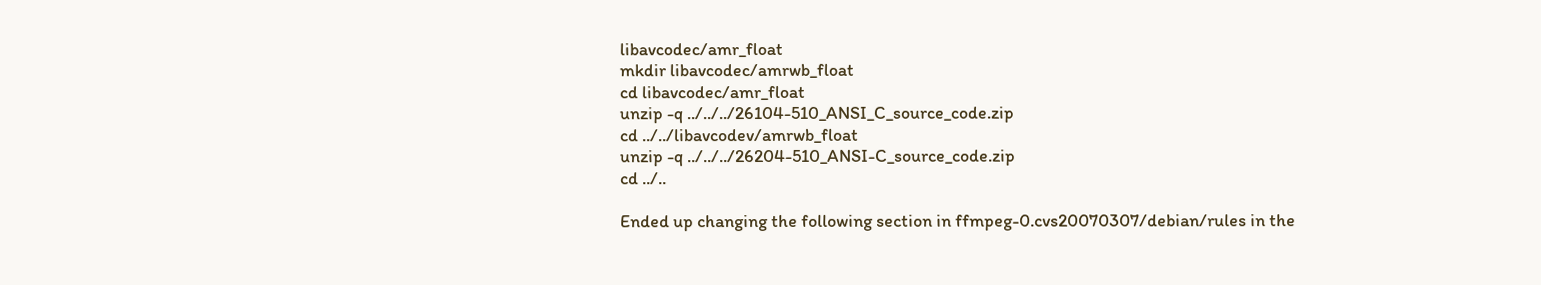libavcodec/amr_float
mkdir libavcodec/amrwb_float
cd libavcodec/amr_float
unzip -q ../../../26104-510_ANSI_C_source_code.zip
cd ../../libavcodev/amrwb_float
unzip -q ../../../26204-510_ANSI-C_source_code.zip
cd ../..

Ended up changing the following section in ffmpeg-0.cvs20070307/debian/rules in the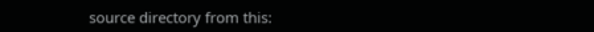source directory from this: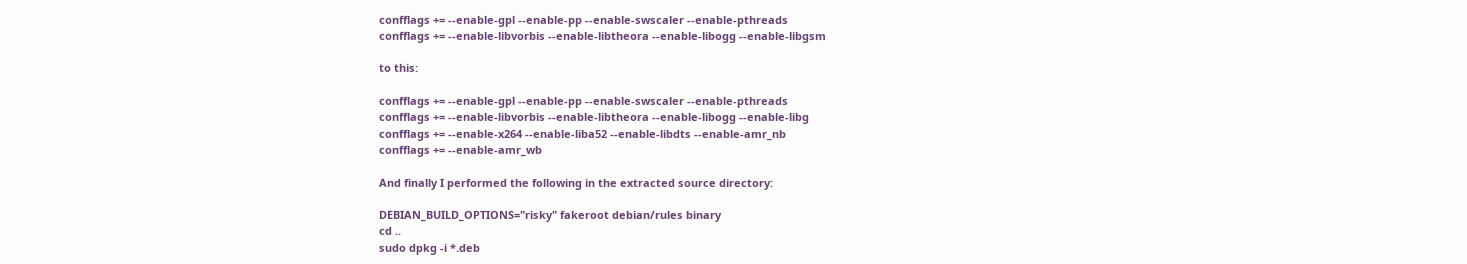confflags += --enable-gpl --enable-pp --enable-swscaler --enable-pthreads
confflags += --enable-libvorbis --enable-libtheora --enable-libogg --enable-libgsm

to this:

confflags += --enable-gpl --enable-pp --enable-swscaler --enable-pthreads
confflags += --enable-libvorbis --enable-libtheora --enable-libogg --enable-libg
confflags += --enable-x264 --enable-liba52 --enable-libdts --enable-amr_nb
confflags += --enable-amr_wb

And finally I performed the following in the extracted source directory:

DEBIAN_BUILD_OPTIONS="risky" fakeroot debian/rules binary
cd ..
sudo dpkg -i *.deb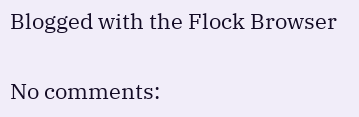Blogged with the Flock Browser

No comments: